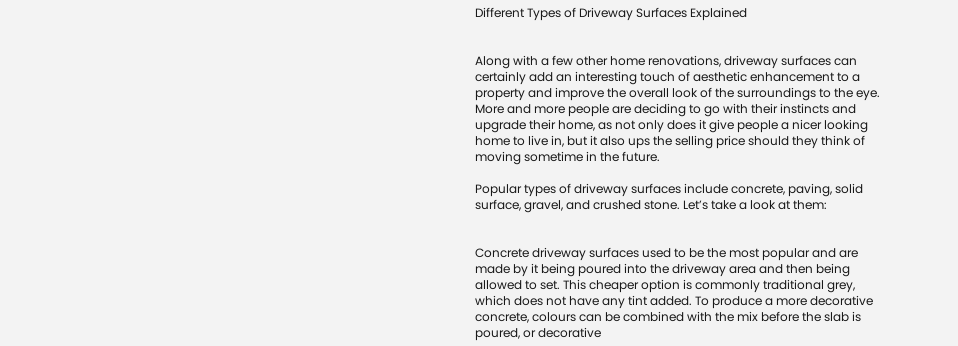Different Types of Driveway Surfaces Explained


Along with a few other home renovations, driveway surfaces can certainly add an interesting touch of aesthetic enhancement to a property and improve the overall look of the surroundings to the eye. More and more people are deciding to go with their instincts and upgrade their home, as not only does it give people a nicer looking home to live in, but it also ups the selling price should they think of moving sometime in the future.

Popular types of driveway surfaces include concrete, paving, solid surface, gravel, and crushed stone. Let’s take a look at them:


Concrete driveway surfaces used to be the most popular and are made by it being poured into the driveway area and then being allowed to set. This cheaper option is commonly traditional grey, which does not have any tint added. To produce a more decorative concrete, colours can be combined with the mix before the slab is poured, or decorative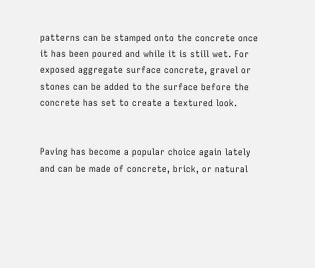patterns can be stamped onto the concrete once it has been poured and while it is still wet. For exposed aggregate surface concrete, gravel or stones can be added to the surface before the concrete has set to create a textured look.


Paving has become a popular choice again lately and can be made of concrete, brick, or natural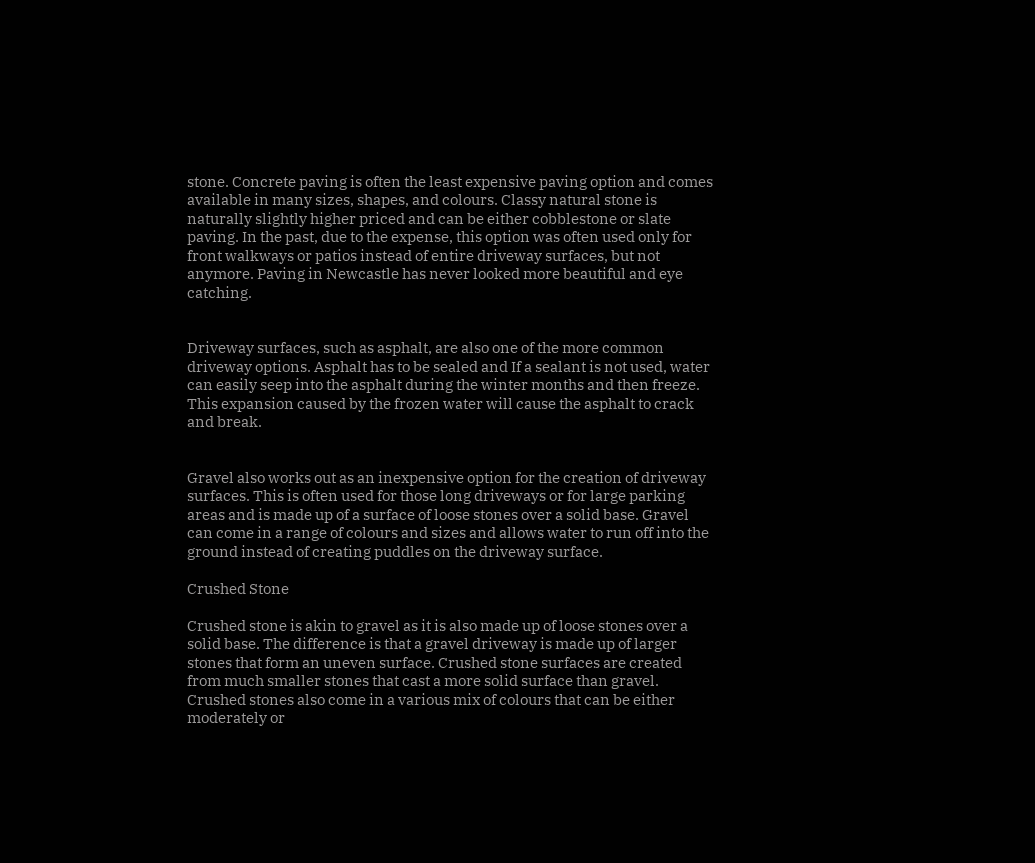stone. Concrete paving is often the least expensive paving option and comes available in many sizes, shapes, and colours. Classy natural stone is naturally slightly higher priced and can be either cobblestone or slate paving. In the past, due to the expense, this option was often used only for front walkways or patios instead of entire driveway surfaces, but not anymore. Paving in Newcastle has never looked more beautiful and eye catching.


Driveway surfaces, such as asphalt, are also one of the more common driveway options. Asphalt has to be sealed and If a sealant is not used, water can easily seep into the asphalt during the winter months and then freeze. This expansion caused by the frozen water will cause the asphalt to crack and break.


Gravel also works out as an inexpensive option for the creation of driveway surfaces. This is often used for those long driveways or for large parking areas and is made up of a surface of loose stones over a solid base. Gravel can come in a range of colours and sizes and allows water to run off into the ground instead of creating puddles on the driveway surface.

Crushed Stone

Crushed stone is akin to gravel as it is also made up of loose stones over a solid base. The difference is that a gravel driveway is made up of larger stones that form an uneven surface. Crushed stone surfaces are created from much smaller stones that cast a more solid surface than gravel. Crushed stones also come in a various mix of colours that can be either moderately or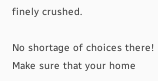finely crushed.

No shortage of choices there! Make sure that your home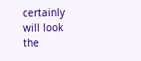certainly will look the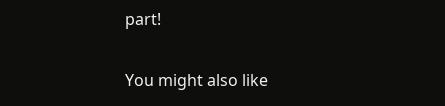part!

You might also like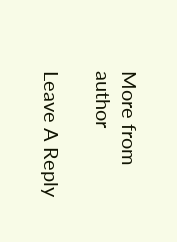More from author

Leave A Reply